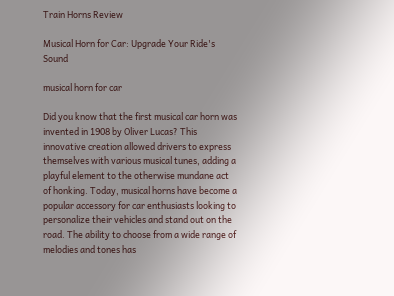Train Horns Review

Musical Horn for Car: Upgrade Your Ride's Sound

musical horn for car

Did you know that the first musical car horn was invented in 1908 by Oliver Lucas? This innovative creation allowed drivers to express themselves with various musical tunes, adding a playful element to the otherwise mundane act of honking. Today, musical horns have become a popular accessory for car enthusiasts looking to personalize their vehicles and stand out on the road. The ability to choose from a wide range of melodies and tones has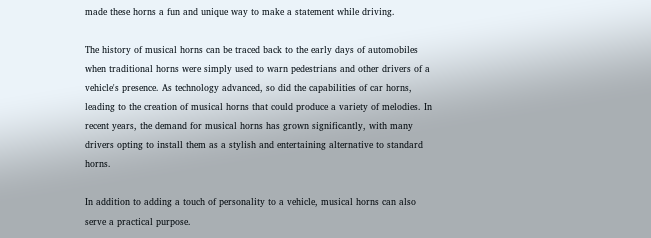made these horns a fun and unique way to make a statement while driving.

The history of musical horns can be traced back to the early days of automobiles when traditional horns were simply used to warn pedestrians and other drivers of a vehicle's presence. As technology advanced, so did the capabilities of car horns, leading to the creation of musical horns that could produce a variety of melodies. In recent years, the demand for musical horns has grown significantly, with many drivers opting to install them as a stylish and entertaining alternative to standard horns.

In addition to adding a touch of personality to a vehicle, musical horns can also serve a practical purpose.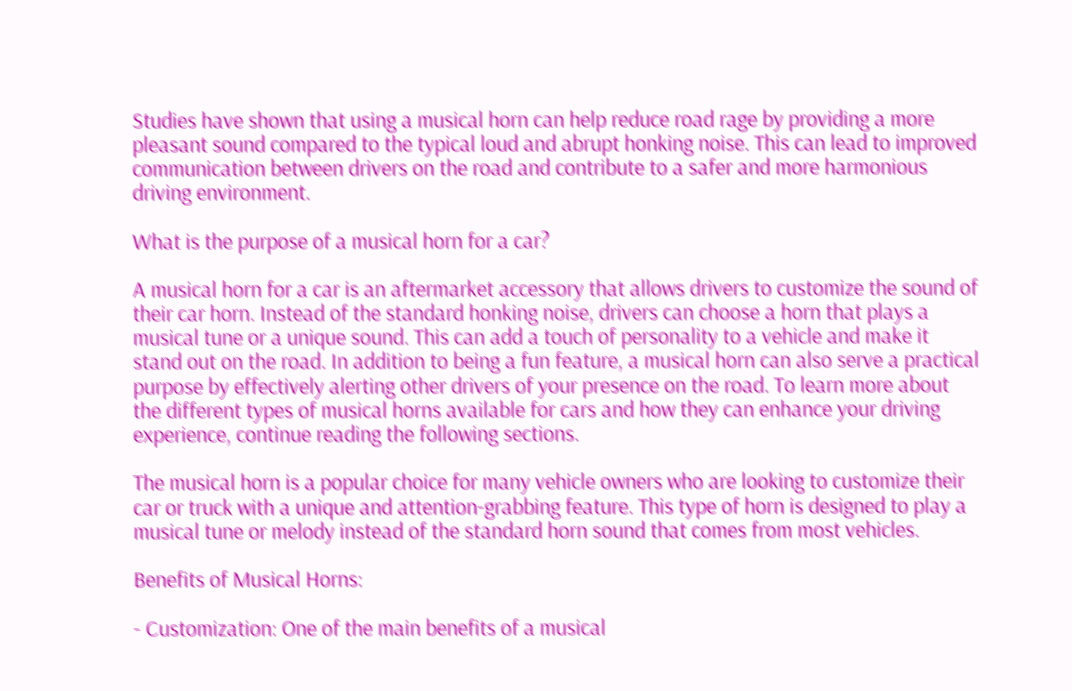Studies have shown that using a musical horn can help reduce road rage by providing a more pleasant sound compared to the typical loud and abrupt honking noise. This can lead to improved communication between drivers on the road and contribute to a safer and more harmonious driving environment.

What is the purpose of a musical horn for a car?

A musical horn for a car is an aftermarket accessory that allows drivers to customize the sound of their car horn. Instead of the standard honking noise, drivers can choose a horn that plays a musical tune or a unique sound. This can add a touch of personality to a vehicle and make it stand out on the road. In addition to being a fun feature, a musical horn can also serve a practical purpose by effectively alerting other drivers of your presence on the road. To learn more about the different types of musical horns available for cars and how they can enhance your driving experience, continue reading the following sections.

The musical horn is a popular choice for many vehicle owners who are looking to customize their car or truck with a unique and attention-grabbing feature. This type of horn is designed to play a musical tune or melody instead of the standard horn sound that comes from most vehicles.

Benefits of Musical Horns:

- Customization: One of the main benefits of a musical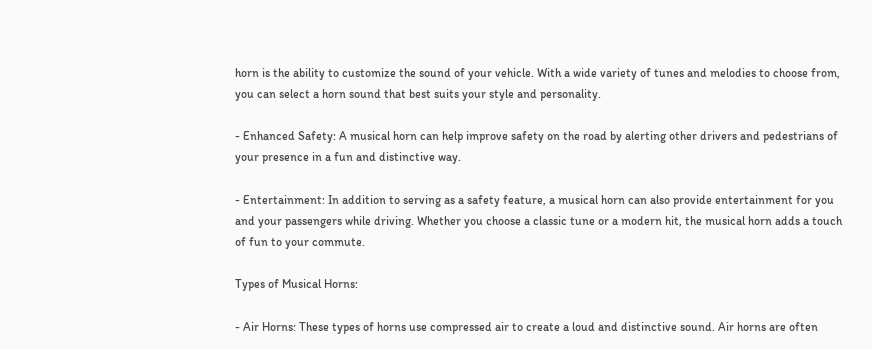horn is the ability to customize the sound of your vehicle. With a wide variety of tunes and melodies to choose from, you can select a horn sound that best suits your style and personality.

- Enhanced Safety: A musical horn can help improve safety on the road by alerting other drivers and pedestrians of your presence in a fun and distinctive way.

- Entertainment: In addition to serving as a safety feature, a musical horn can also provide entertainment for you and your passengers while driving. Whether you choose a classic tune or a modern hit, the musical horn adds a touch of fun to your commute.

Types of Musical Horns:

- Air Horns: These types of horns use compressed air to create a loud and distinctive sound. Air horns are often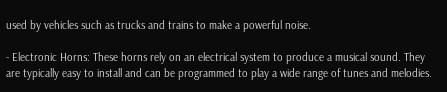used by vehicles such as trucks and trains to make a powerful noise.

- Electronic Horns: These horns rely on an electrical system to produce a musical sound. They are typically easy to install and can be programmed to play a wide range of tunes and melodies.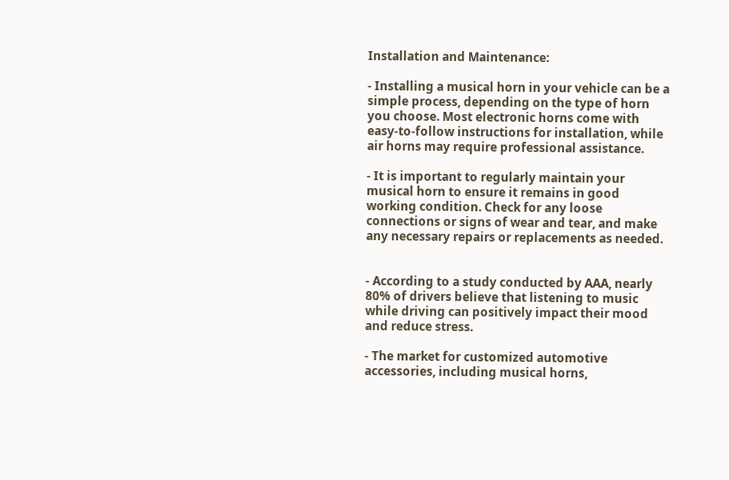Installation and Maintenance:

- Installing a musical horn in your vehicle can be a simple process, depending on the type of horn you choose. Most electronic horns come with easy-to-follow instructions for installation, while air horns may require professional assistance.

- It is important to regularly maintain your musical horn to ensure it remains in good working condition. Check for any loose connections or signs of wear and tear, and make any necessary repairs or replacements as needed.


- According to a study conducted by AAA, nearly 80% of drivers believe that listening to music while driving can positively impact their mood and reduce stress.

- The market for customized automotive accessories, including musical horns,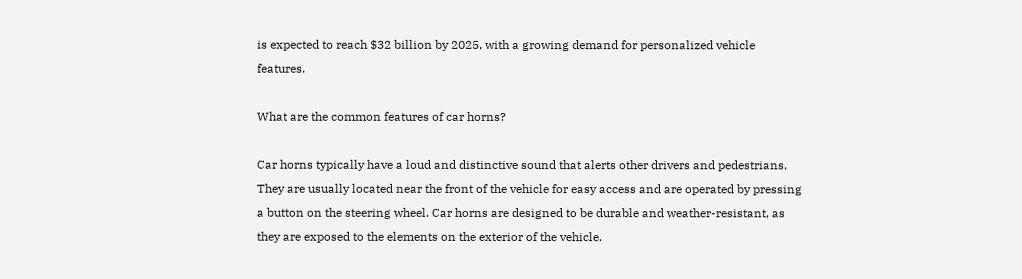is expected to reach $32 billion by 2025, with a growing demand for personalized vehicle features.

What are the common features of car horns?

Car horns typically have a loud and distinctive sound that alerts other drivers and pedestrians. They are usually located near the front of the vehicle for easy access and are operated by pressing a button on the steering wheel. Car horns are designed to be durable and weather-resistant, as they are exposed to the elements on the exterior of the vehicle.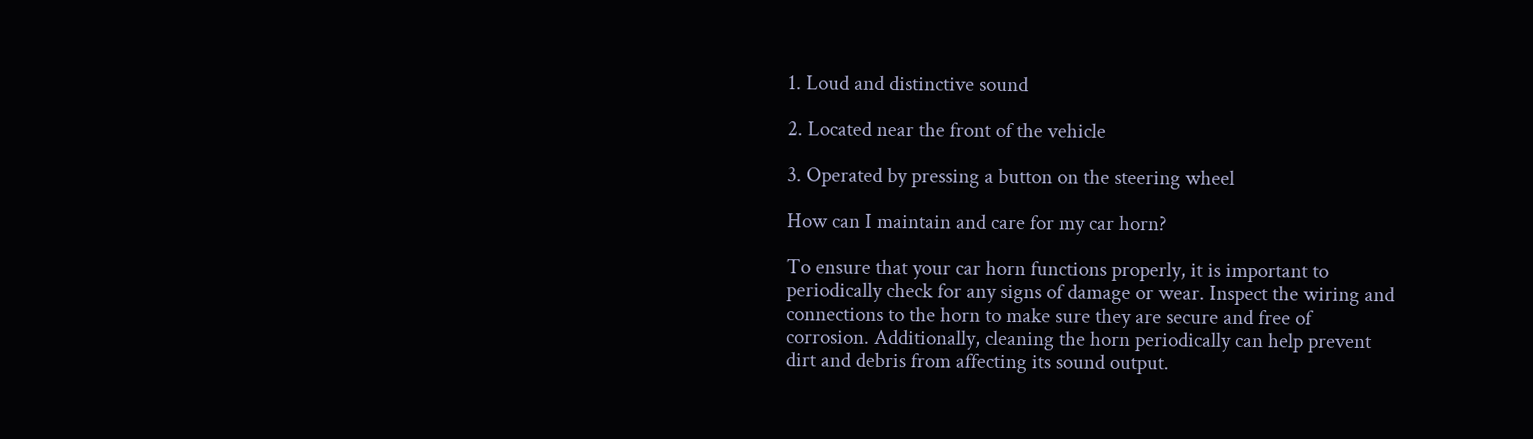1. Loud and distinctive sound

2. Located near the front of the vehicle

3. Operated by pressing a button on the steering wheel

How can I maintain and care for my car horn?

To ensure that your car horn functions properly, it is important to periodically check for any signs of damage or wear. Inspect the wiring and connections to the horn to make sure they are secure and free of corrosion. Additionally, cleaning the horn periodically can help prevent dirt and debris from affecting its sound output.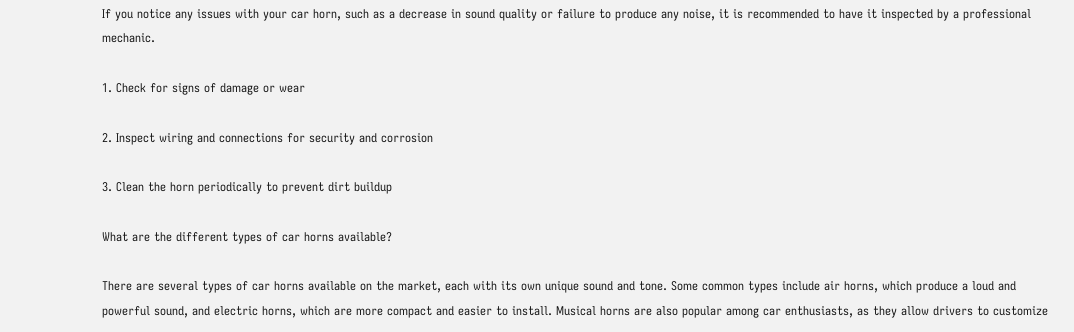If you notice any issues with your car horn, such as a decrease in sound quality or failure to produce any noise, it is recommended to have it inspected by a professional mechanic.

1. Check for signs of damage or wear

2. Inspect wiring and connections for security and corrosion

3. Clean the horn periodically to prevent dirt buildup

What are the different types of car horns available?

There are several types of car horns available on the market, each with its own unique sound and tone. Some common types include air horns, which produce a loud and powerful sound, and electric horns, which are more compact and easier to install. Musical horns are also popular among car enthusiasts, as they allow drivers to customize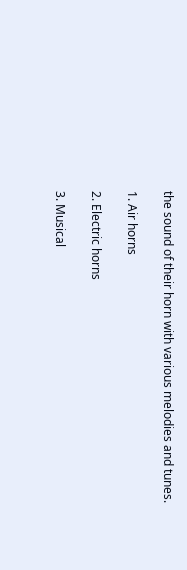the sound of their horn with various melodies and tunes.

1. Air horns

2. Electric horns

3. Musical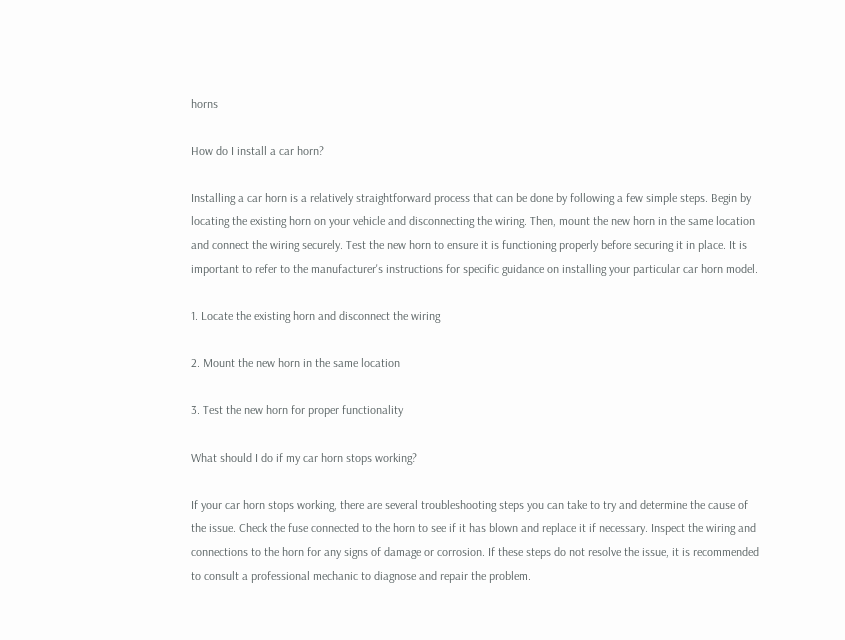horns

How do I install a car horn?

Installing a car horn is a relatively straightforward process that can be done by following a few simple steps. Begin by locating the existing horn on your vehicle and disconnecting the wiring. Then, mount the new horn in the same location and connect the wiring securely. Test the new horn to ensure it is functioning properly before securing it in place. It is important to refer to the manufacturer's instructions for specific guidance on installing your particular car horn model.

1. Locate the existing horn and disconnect the wiring

2. Mount the new horn in the same location

3. Test the new horn for proper functionality

What should I do if my car horn stops working?

If your car horn stops working, there are several troubleshooting steps you can take to try and determine the cause of the issue. Check the fuse connected to the horn to see if it has blown and replace it if necessary. Inspect the wiring and connections to the horn for any signs of damage or corrosion. If these steps do not resolve the issue, it is recommended to consult a professional mechanic to diagnose and repair the problem.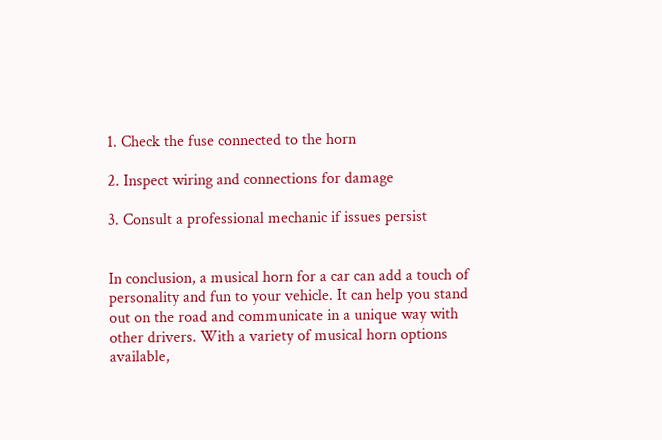1. Check the fuse connected to the horn

2. Inspect wiring and connections for damage

3. Consult a professional mechanic if issues persist


In conclusion, a musical horn for a car can add a touch of personality and fun to your vehicle. It can help you stand out on the road and communicate in a unique way with other drivers. With a variety of musical horn options available,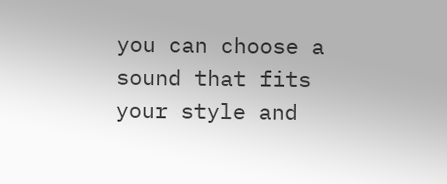you can choose a sound that fits your style and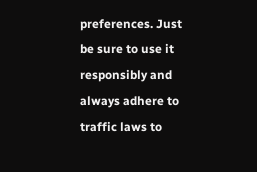preferences. Just be sure to use it responsibly and always adhere to traffic laws to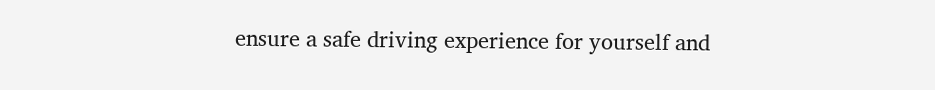ensure a safe driving experience for yourself and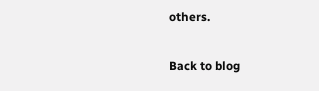others.

Back to blog